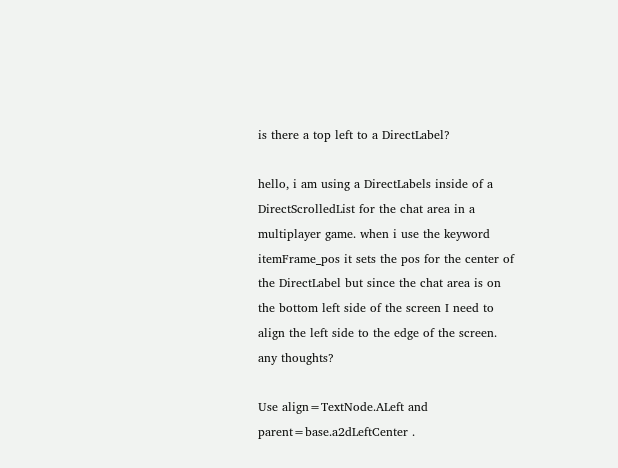is there a top left to a DirectLabel?

hello, i am using a DirectLabels inside of a DirectScrolledList for the chat area in a multiplayer game. when i use the keyword itemFrame_pos it sets the pos for the center of the DirectLabel but since the chat area is on the bottom left side of the screen I need to align the left side to the edge of the screen. any thoughts?

Use align=TextNode.ALeft and parent=base.a2dLeftCenter .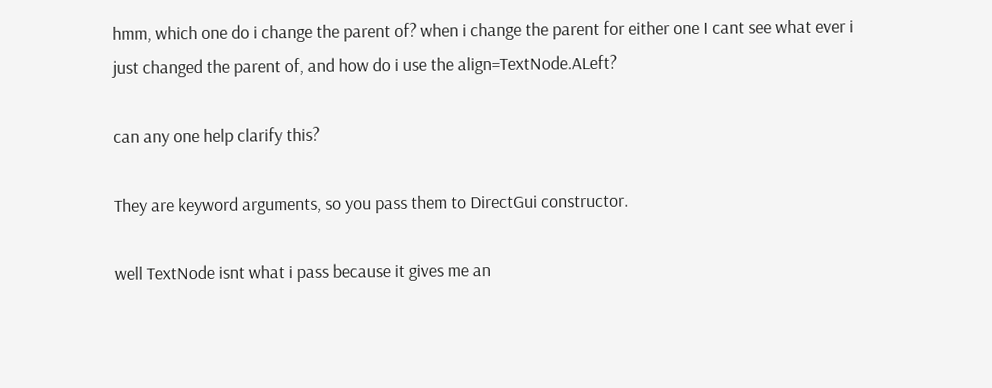hmm, which one do i change the parent of? when i change the parent for either one I cant see what ever i just changed the parent of, and how do i use the align=TextNode.ALeft?

can any one help clarify this?

They are keyword arguments, so you pass them to DirectGui constructor.

well TextNode isnt what i pass because it gives me an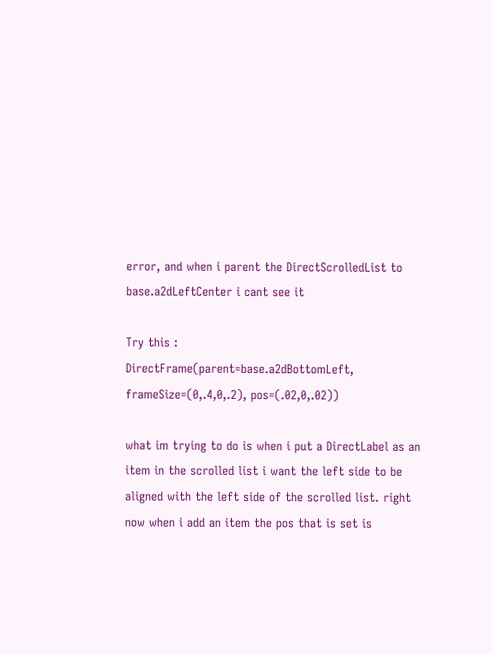error, and when i parent the DirectScrolledList to base.a2dLeftCenter i cant see it

Try this :
DirectFrame(parent=base.a2dBottomLeft, frameSize=(0,.4,0,.2), pos=(.02,0,.02))

what im trying to do is when i put a DirectLabel as an item in the scrolled list i want the left side to be aligned with the left side of the scrolled list. right now when i add an item the pos that is set is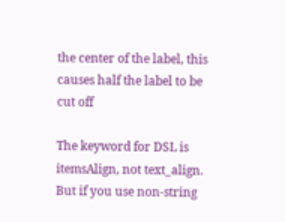the center of the label, this causes half the label to be cut off

The keyword for DSL is itemsAlign, not text_align.
But if you use non-string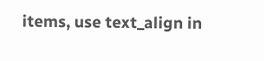items, use text_align in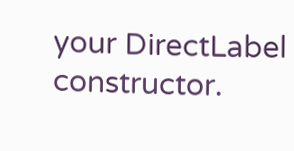your DirectLabel constructor.